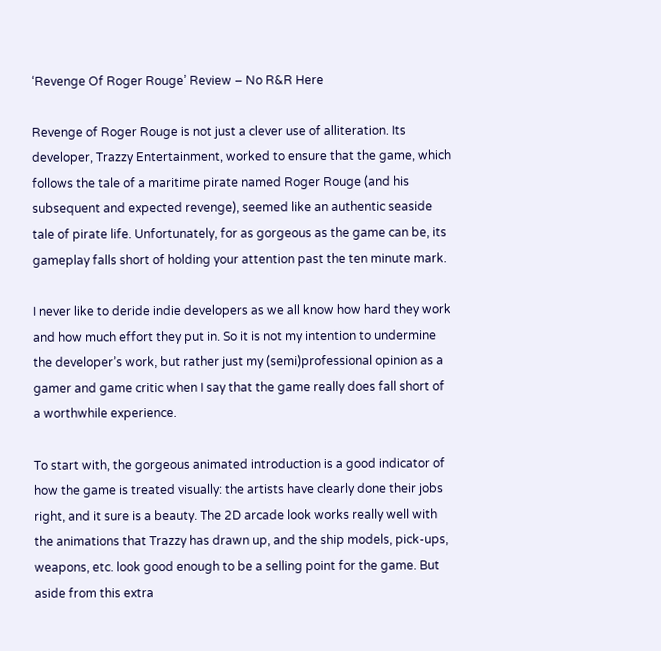‘Revenge Of Roger Rouge’ Review – No R&R Here

Revenge of Roger Rouge is not just a clever use of alliteration. Its developer, Trazzy Entertainment, worked to ensure that the game, which follows the tale of a maritime pirate named Roger Rouge (and his subsequent and expected revenge), seemed like an authentic seaside tale of pirate life. Unfortunately, for as gorgeous as the game can be, its gameplay falls short of holding your attention past the ten minute mark.

I never like to deride indie developers as we all know how hard they work and how much effort they put in. So it is not my intention to undermine the developer’s work, but rather just my (semi)professional opinion as a gamer and game critic when I say that the game really does fall short of a worthwhile experience.

To start with, the gorgeous animated introduction is a good indicator of how the game is treated visually: the artists have clearly done their jobs right, and it sure is a beauty. The 2D arcade look works really well with the animations that Trazzy has drawn up, and the ship models, pick-ups, weapons, etc. look good enough to be a selling point for the game. But aside from this extra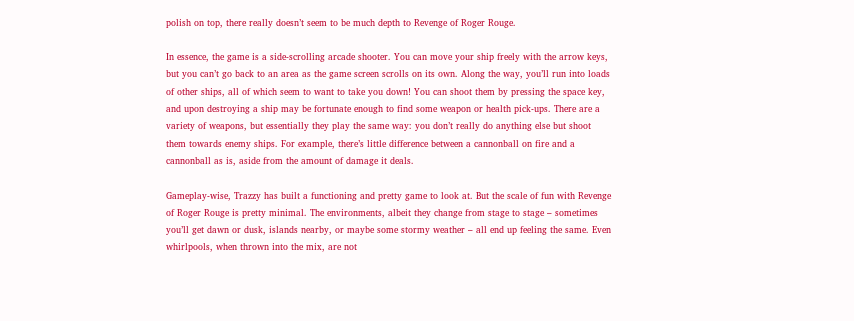polish on top, there really doesn’t seem to be much depth to Revenge of Roger Rouge.

In essence, the game is a side-scrolling arcade shooter. You can move your ship freely with the arrow keys, but you can’t go back to an area as the game screen scrolls on its own. Along the way, you’ll run into loads of other ships, all of which seem to want to take you down! You can shoot them by pressing the space key, and upon destroying a ship may be fortunate enough to find some weapon or health pick-ups. There are a variety of weapons, but essentially they play the same way: you don’t really do anything else but shoot them towards enemy ships. For example, there’s little difference between a cannonball on fire and a cannonball as is, aside from the amount of damage it deals.

Gameplay-wise, Trazzy has built a functioning and pretty game to look at. But the scale of fun with Revenge of Roger Rouge is pretty minimal. The environments, albeit they change from stage to stage – sometimes you’ll get dawn or dusk, islands nearby, or maybe some stormy weather – all end up feeling the same. Even whirlpools, when thrown into the mix, are not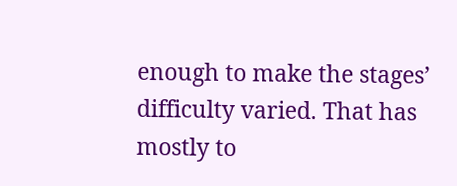enough to make the stages’ difficulty varied. That has mostly to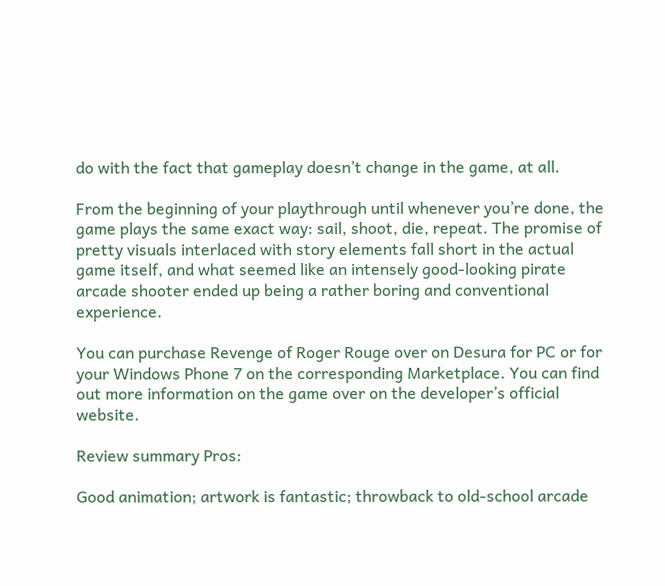do with the fact that gameplay doesn’t change in the game, at all.

From the beginning of your playthrough until whenever you’re done, the game plays the same exact way: sail, shoot, die, repeat. The promise of pretty visuals interlaced with story elements fall short in the actual game itself, and what seemed like an intensely good-looking pirate arcade shooter ended up being a rather boring and conventional experience.

You can purchase Revenge of Roger Rouge over on Desura for PC or for your Windows Phone 7 on the corresponding Marketplace. You can find out more information on the game over on the developer’s official website.

Review summary Pros:

Good animation; artwork is fantastic; throwback to old-school arcade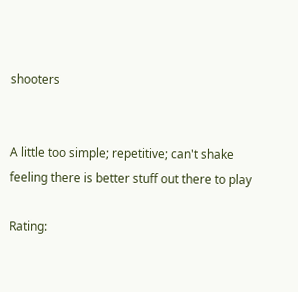shooters


A little too simple; repetitive; can't shake feeling there is better stuff out there to play

Rating: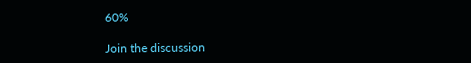60%

Join the discussion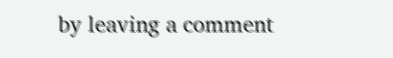by leaving a comment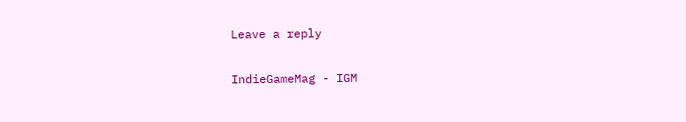Leave a reply

IndieGameMag - IGM